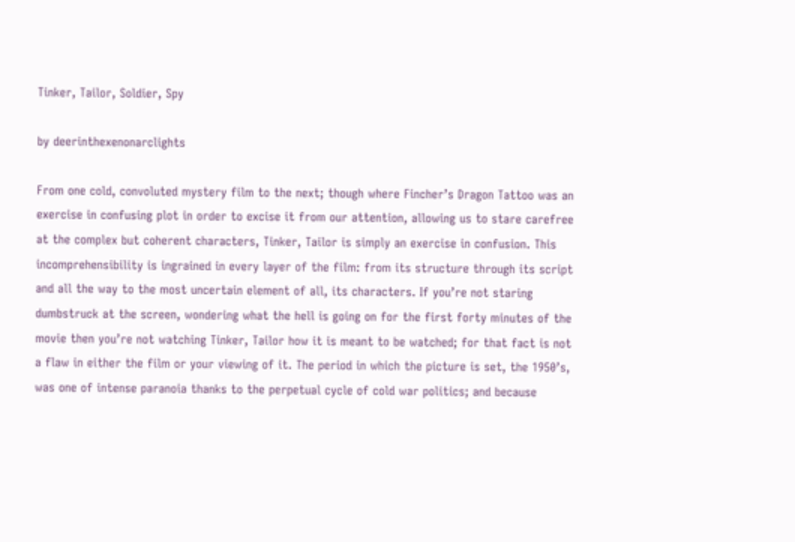Tinker, Tailor, Soldier, Spy

by deerinthexenonarclights

From one cold, convoluted mystery film to the next; though where Fincher’s Dragon Tattoo was an exercise in confusing plot in order to excise it from our attention, allowing us to stare carefree at the complex but coherent characters, Tinker, Tailor is simply an exercise in confusion. This incomprehensibility is ingrained in every layer of the film: from its structure through its script and all the way to the most uncertain element of all, its characters. If you’re not staring dumbstruck at the screen, wondering what the hell is going on for the first forty minutes of the movie then you’re not watching Tinker, Tailor how it is meant to be watched; for that fact is not a flaw in either the film or your viewing of it. The period in which the picture is set, the 1950’s, was one of intense paranoia thanks to the perpetual cycle of cold war politics; and because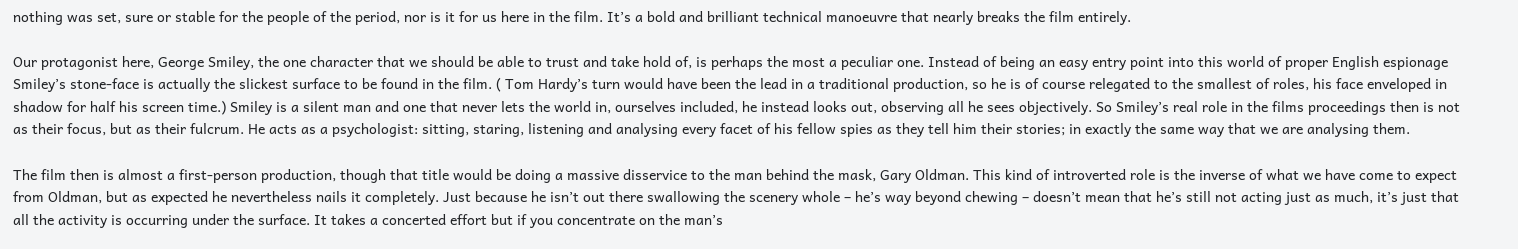nothing was set, sure or stable for the people of the period, nor is it for us here in the film. It’s a bold and brilliant technical manoeuvre that nearly breaks the film entirely.

Our protagonist here, George Smiley, the one character that we should be able to trust and take hold of, is perhaps the most a peculiar one. Instead of being an easy entry point into this world of proper English espionage Smiley’s stone-face is actually the slickest surface to be found in the film. ( Tom Hardy’s turn would have been the lead in a traditional production, so he is of course relegated to the smallest of roles, his face enveloped in shadow for half his screen time.) Smiley is a silent man and one that never lets the world in, ourselves included, he instead looks out, observing all he sees objectively. So Smiley’s real role in the films proceedings then is not as their focus, but as their fulcrum. He acts as a psychologist: sitting, staring, listening and analysing every facet of his fellow spies as they tell him their stories; in exactly the same way that we are analysing them.

The film then is almost a first-person production, though that title would be doing a massive disservice to the man behind the mask, Gary Oldman. This kind of introverted role is the inverse of what we have come to expect from Oldman, but as expected he nevertheless nails it completely. Just because he isn’t out there swallowing the scenery whole – he’s way beyond chewing – doesn’t mean that he’s still not acting just as much, it’s just that all the activity is occurring under the surface. It takes a concerted effort but if you concentrate on the man’s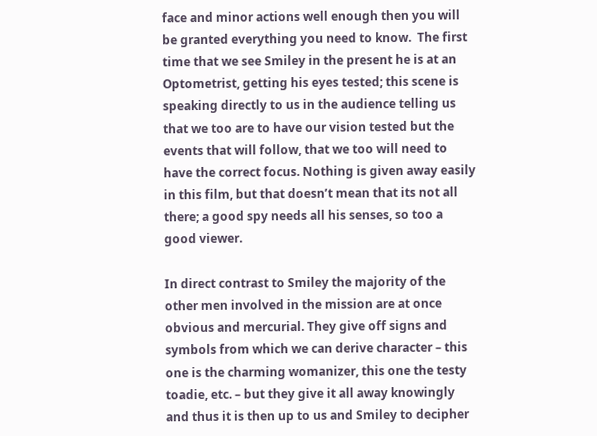face and minor actions well enough then you will be granted everything you need to know.  The first time that we see Smiley in the present he is at an Optometrist, getting his eyes tested; this scene is speaking directly to us in the audience telling us that we too are to have our vision tested but the events that will follow, that we too will need to have the correct focus. Nothing is given away easily in this film, but that doesn’t mean that its not all there; a good spy needs all his senses, so too a good viewer.

In direct contrast to Smiley the majority of the other men involved in the mission are at once obvious and mercurial. They give off signs and symbols from which we can derive character – this one is the charming womanizer, this one the testy toadie, etc. – but they give it all away knowingly and thus it is then up to us and Smiley to decipher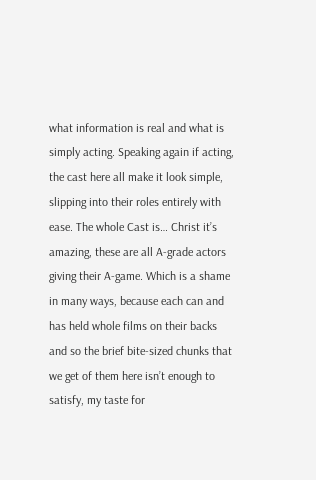what information is real and what is simply acting. Speaking again if acting, the cast here all make it look simple, slipping into their roles entirely with ease. The whole Cast is… Christ it’s amazing, these are all A-grade actors giving their A-game. Which is a shame in many ways, because each can and has held whole films on their backs and so the brief bite-sized chunks that we get of them here isn’t enough to satisfy, my taste for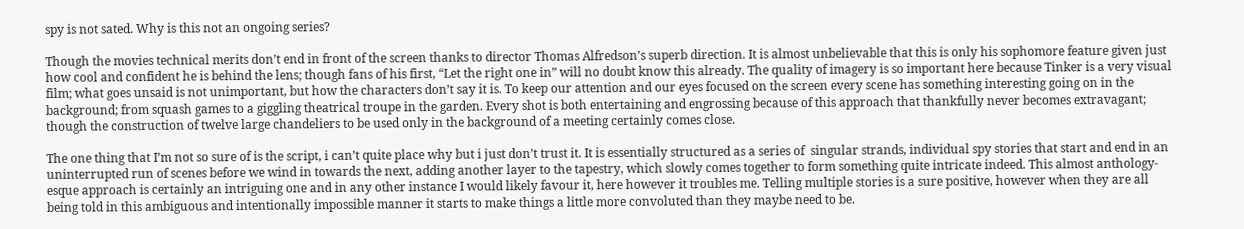spy is not sated. Why is this not an ongoing series?

Though the movies technical merits don’t end in front of the screen thanks to director Thomas Alfredson’s superb direction. It is almost unbelievable that this is only his sophomore feature given just how cool and confident he is behind the lens; though fans of his first, “Let the right one in” will no doubt know this already. The quality of imagery is so important here because Tinker is a very visual film; what goes unsaid is not unimportant, but how the characters don’t say it is. To keep our attention and our eyes focused on the screen every scene has something interesting going on in the background; from squash games to a giggling theatrical troupe in the garden. Every shot is both entertaining and engrossing because of this approach that thankfully never becomes extravagant; though the construction of twelve large chandeliers to be used only in the background of a meeting certainly comes close.

The one thing that I’m not so sure of is the script, i can’t quite place why but i just don’t trust it. It is essentially structured as a series of  singular strands, individual spy stories that start and end in an uninterrupted run of scenes before we wind in towards the next, adding another layer to the tapestry, which slowly comes together to form something quite intricate indeed. This almost anthology-esque approach is certainly an intriguing one and in any other instance I would likely favour it, here however it troubles me. Telling multiple stories is a sure positive, however when they are all being told in this ambiguous and intentionally impossible manner it starts to make things a little more convoluted than they maybe need to be.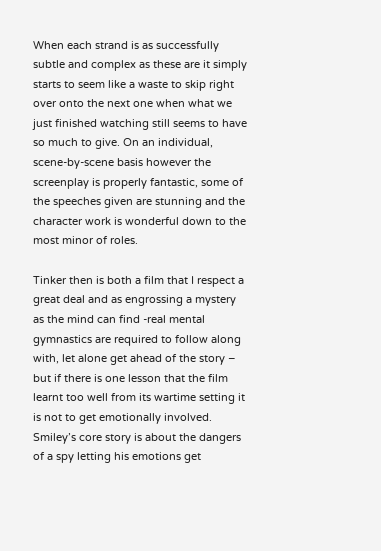When each strand is as successfully subtle and complex as these are it simply starts to seem like a waste to skip right over onto the next one when what we just finished watching still seems to have so much to give. On an individual, scene-by-scene basis however the screenplay is properly fantastic, some of the speeches given are stunning and the character work is wonderful down to the most minor of roles.

Tinker then is both a film that I respect a great deal and as engrossing a mystery as the mind can find -real mental gymnastics are required to follow along with, let alone get ahead of the story – but if there is one lesson that the film learnt too well from its wartime setting it is not to get emotionally involved. Smiley’s core story is about the dangers of a spy letting his emotions get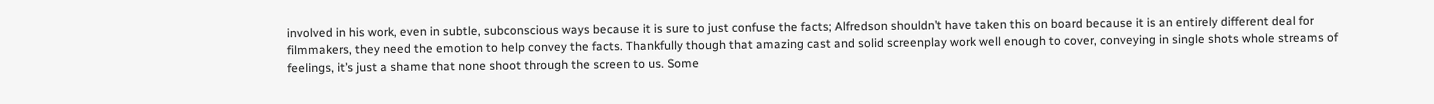involved in his work, even in subtle, subconscious ways because it is sure to just confuse the facts; Alfredson shouldn’t have taken this on board because it is an entirely different deal for filmmakers, they need the emotion to help convey the facts. Thankfully though that amazing cast and solid screenplay work well enough to cover, conveying in single shots whole streams of feelings, it’s just a shame that none shoot through the screen to us. Some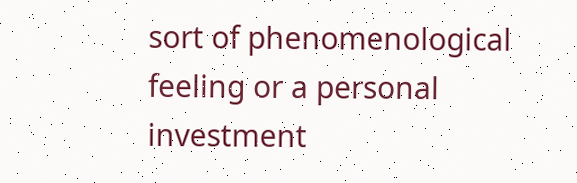sort of phenomenological feeling or a personal investment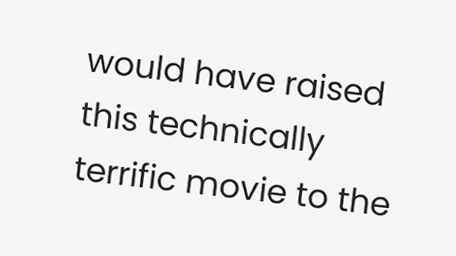would have raised this technically terrific movie to the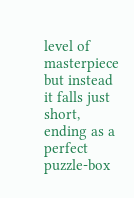level of masterpiece but instead it falls just short, ending as a perfect puzzle-box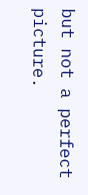but not a perfect picture.